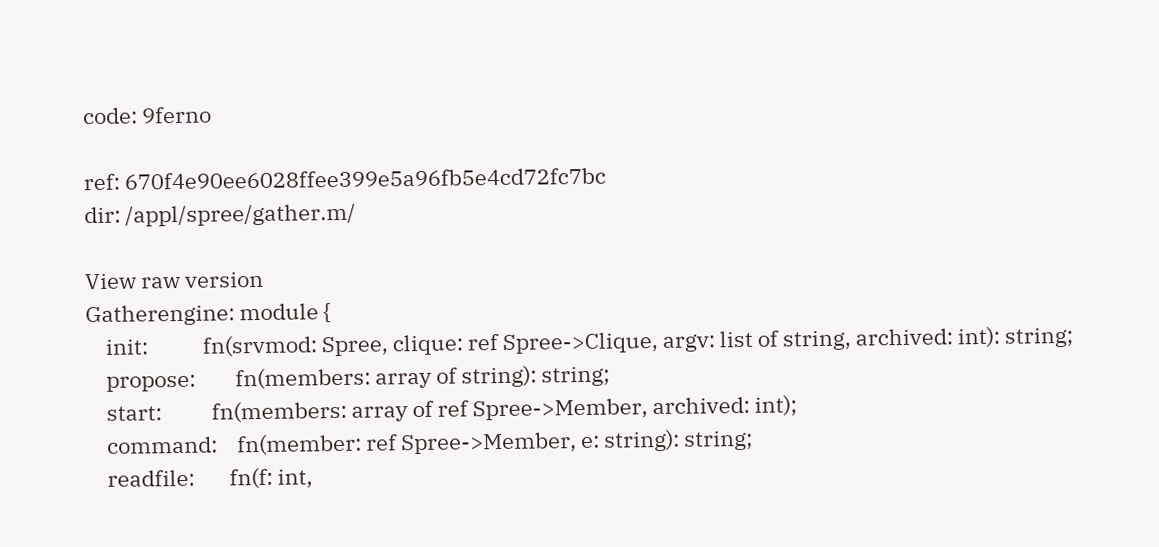code: 9ferno

ref: 670f4e90ee6028ffee399e5a96fb5e4cd72fc7bc
dir: /appl/spree/gather.m/

View raw version
Gatherengine: module {
    init:           fn(srvmod: Spree, clique: ref Spree->Clique, argv: list of string, archived: int): string;
    propose:        fn(members: array of string): string;
    start:          fn(members: array of ref Spree->Member, archived: int);
    command:    fn(member: ref Spree->Member, e: string): string;
    readfile:       fn(f: int,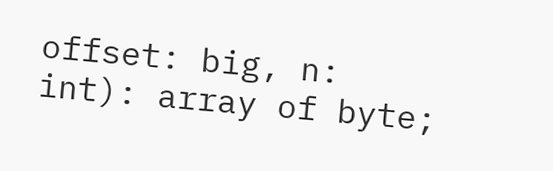offset: big, n: int): array of byte;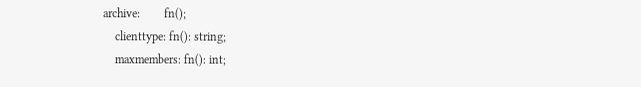archive:        fn();
    clienttype: fn(): string;
    maxmembers: fn(): int;